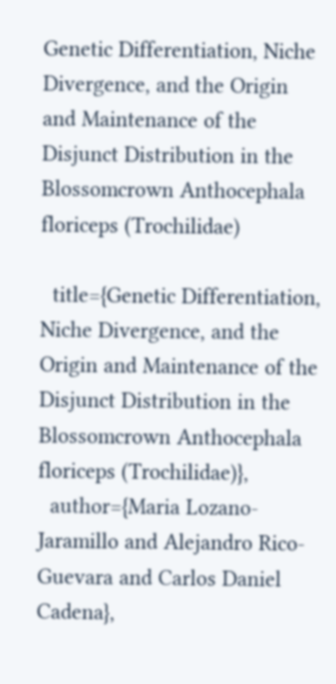Genetic Differentiation, Niche Divergence, and the Origin and Maintenance of the Disjunct Distribution in the Blossomcrown Anthocephala floriceps (Trochilidae)

  title={Genetic Differentiation, Niche Divergence, and the Origin and Maintenance of the Disjunct Distribution in the Blossomcrown Anthocephala floriceps (Trochilidae)},
  author={Maria Lozano-Jaramillo and Alejandro Rico-Guevara and Carlos Daniel Cadena},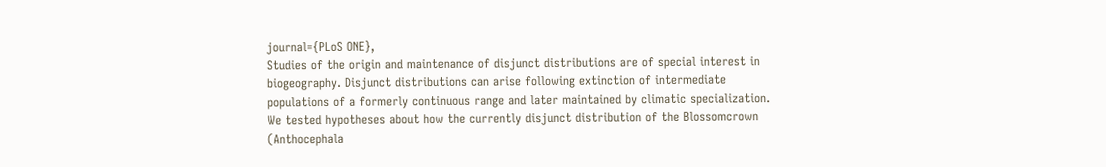journal={PLoS ONE},
Studies of the origin and maintenance of disjunct distributions are of special interest in biogeography. Disjunct distributions can arise following extinction of intermediate populations of a formerly continuous range and later maintained by climatic specialization. We tested hypotheses about how the currently disjunct distribution of the Blossomcrown (Anthocephala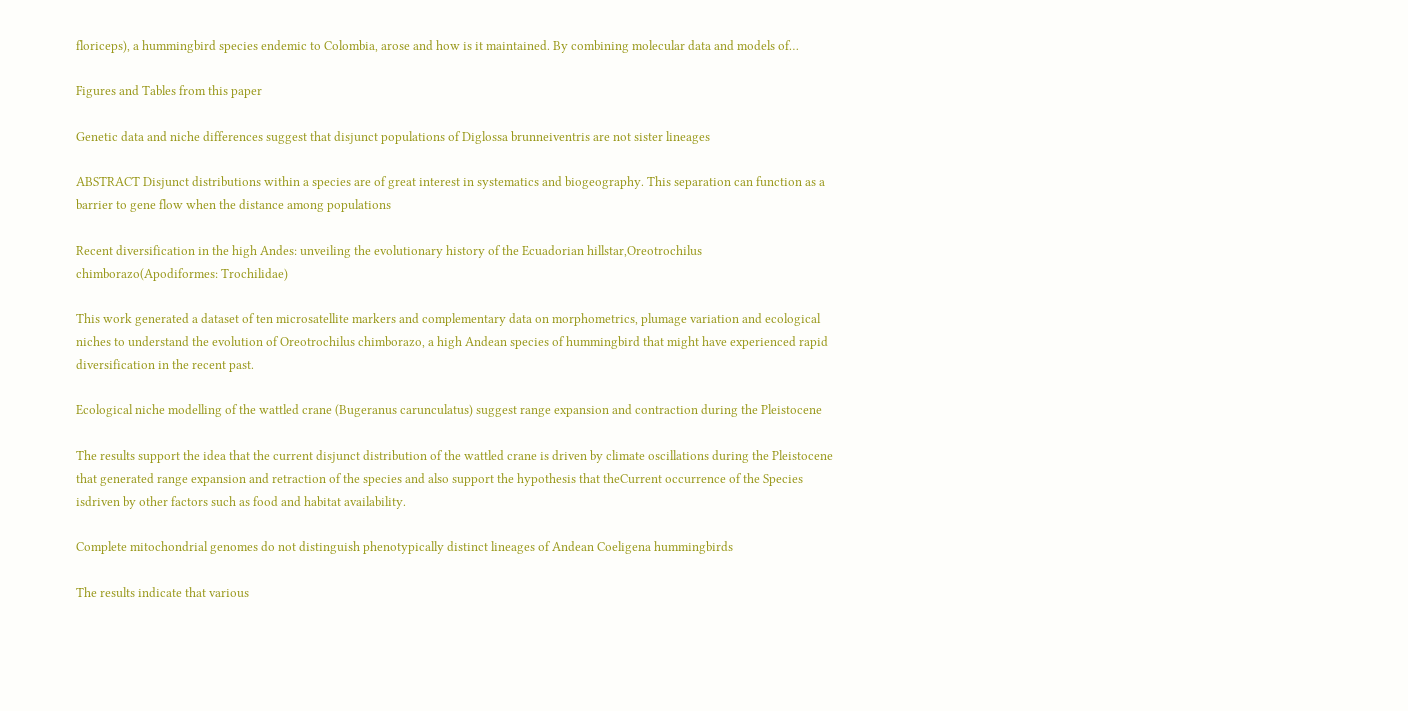floriceps), a hummingbird species endemic to Colombia, arose and how is it maintained. By combining molecular data and models of…

Figures and Tables from this paper

Genetic data and niche differences suggest that disjunct populations of Diglossa brunneiventris are not sister lineages

ABSTRACT Disjunct distributions within a species are of great interest in systematics and biogeography. This separation can function as a barrier to gene flow when the distance among populations

Recent diversification in the high Andes: unveiling the evolutionary history of the Ecuadorian hillstar,Oreotrochilus chimborazo(Apodiformes: Trochilidae)

This work generated a dataset of ten microsatellite markers and complementary data on morphometrics, plumage variation and ecological niches to understand the evolution of Oreotrochilus chimborazo, a high Andean species of hummingbird that might have experienced rapid diversification in the recent past.

Ecological niche modelling of the wattled crane (Bugeranus carunculatus) suggest range expansion and contraction during the Pleistocene

The results support the idea that the current disjunct distribution of the wattled crane is driven by climate oscillations during the Pleistocene that generated range expansion and retraction of the species and also support the hypothesis that theCurrent occurrence of the Species isdriven by other factors such as food and habitat availability.

Complete mitochondrial genomes do not distinguish phenotypically distinct lineages of Andean Coeligena hummingbirds

The results indicate that various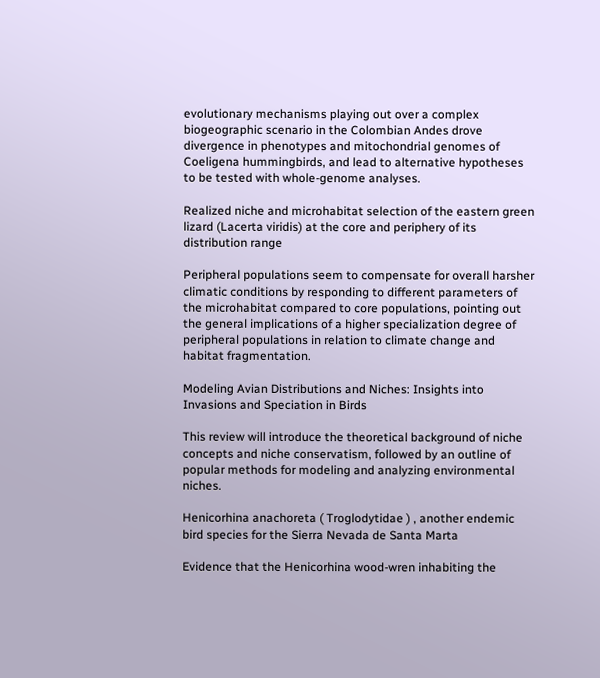evolutionary mechanisms playing out over a complex biogeographic scenario in the Colombian Andes drove divergence in phenotypes and mitochondrial genomes of Coeligena hummingbirds, and lead to alternative hypotheses to be tested with whole-genome analyses.

Realized niche and microhabitat selection of the eastern green lizard (Lacerta viridis) at the core and periphery of its distribution range

Peripheral populations seem to compensate for overall harsher climatic conditions by responding to different parameters of the microhabitat compared to core populations, pointing out the general implications of a higher specialization degree of peripheral populations in relation to climate change and habitat fragmentation.

Modeling Avian Distributions and Niches: Insights into Invasions and Speciation in Birds

This review will introduce the theoretical background of niche concepts and niche conservatism, followed by an outline of popular methods for modeling and analyzing environmental niches.

Henicorhina anachoreta ( Troglodytidae ) , another endemic bird species for the Sierra Nevada de Santa Marta

Evidence that the Henicorhina wood-wren inhabiting the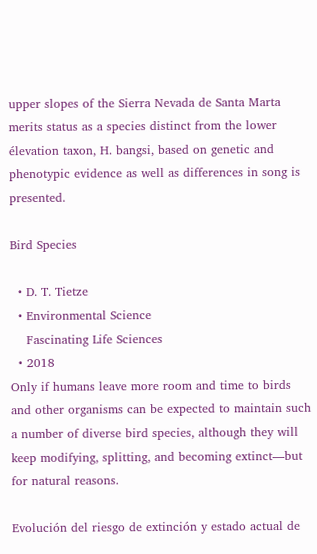upper slopes of the Sierra Nevada de Santa Marta merits status as a species distinct from the lower élevation taxon, H. bangsi, based on genetic and phenotypic evidence as well as differences in song is presented.

Bird Species

  • D. T. Tietze
  • Environmental Science
    Fascinating Life Sciences
  • 2018
Only if humans leave more room and time to birds and other organisms can be expected to maintain such a number of diverse bird species, although they will keep modifying, splitting, and becoming extinct—but for natural reasons.

Evolución del riesgo de extinción y estado actual de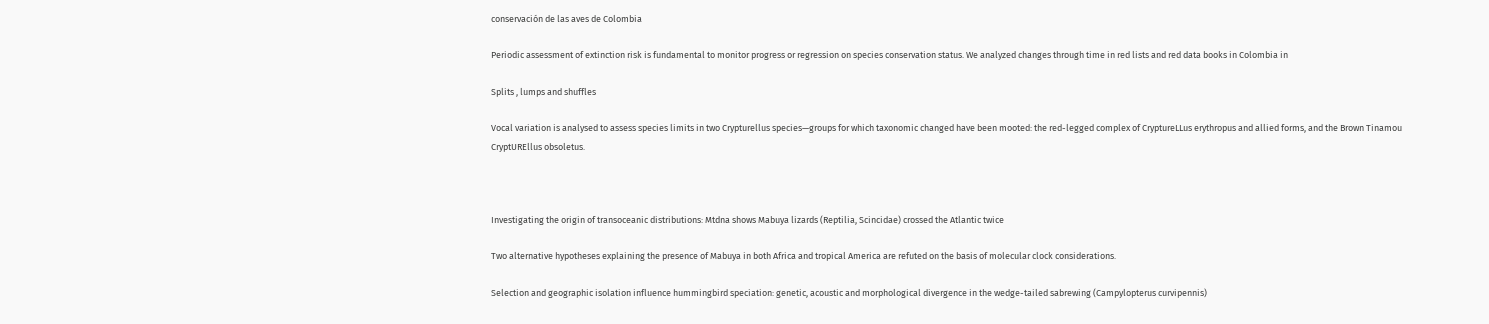conservación de las aves de Colombia

Periodic assessment of extinction risk is fundamental to monitor progress or regression on species conservation status. We analyzed changes through time in red lists and red data books in Colombia in

Splits , lumps and shuffles

Vocal variation is analysed to assess species limits in two Crypturellus species—groups for which taxonomic changed have been mooted: the red-legged complex of CryptureLLus erythropus and allied forms, and the Brown Tinamou CryptUREllus obsoletus.



Investigating the origin of transoceanic distributions: Mtdna shows Mabuya lizards (Reptilia, Scincidae) crossed the Atlantic twice

Two alternative hypotheses explaining the presence of Mabuya in both Africa and tropical America are refuted on the basis of molecular clock considerations.

Selection and geographic isolation influence hummingbird speciation: genetic, acoustic and morphological divergence in the wedge-tailed sabrewing (Campylopterus curvipennis)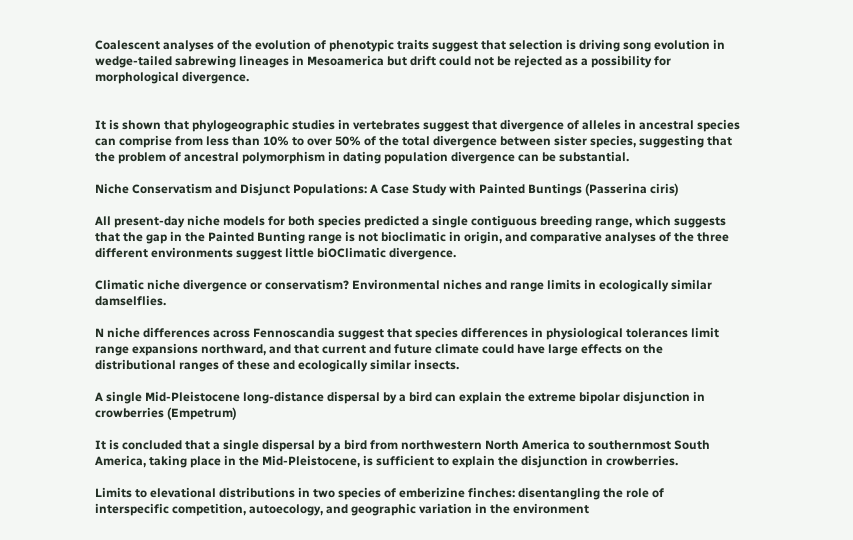Coalescent analyses of the evolution of phenotypic traits suggest that selection is driving song evolution in wedge-tailed sabrewing lineages in Mesoamerica but drift could not be rejected as a possibility for morphological divergence.


It is shown that phylogeographic studies in vertebrates suggest that divergence of alleles in ancestral species can comprise from less than 10% to over 50% of the total divergence between sister species, suggesting that the problem of ancestral polymorphism in dating population divergence can be substantial.

Niche Conservatism and Disjunct Populations: A Case Study with Painted Buntings (Passerina ciris)

All present-day niche models for both species predicted a single contiguous breeding range, which suggests that the gap in the Painted Bunting range is not bioclimatic in origin, and comparative analyses of the three different environments suggest little biOClimatic divergence.

Climatic niche divergence or conservatism? Environmental niches and range limits in ecologically similar damselflies.

N niche differences across Fennoscandia suggest that species differences in physiological tolerances limit range expansions northward, and that current and future climate could have large effects on the distributional ranges of these and ecologically similar insects.

A single Mid-Pleistocene long-distance dispersal by a bird can explain the extreme bipolar disjunction in crowberries (Empetrum)

It is concluded that a single dispersal by a bird from northwestern North America to southernmost South America, taking place in the Mid-Pleistocene, is sufficient to explain the disjunction in crowberries.

Limits to elevational distributions in two species of emberizine finches: disentangling the role of interspecific competition, autoecology, and geographic variation in the environment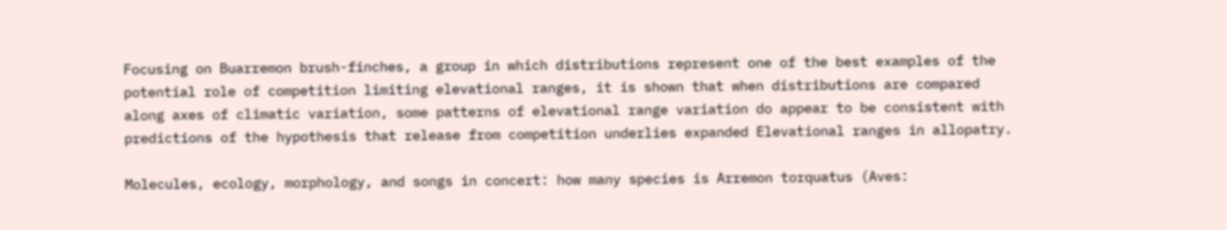Focusing on Buarremon brush-finches, a group in which distributions represent one of the best examples of the potential role of competition limiting elevational ranges, it is shown that when distributions are compared along axes of climatic variation, some patterns of elevational range variation do appear to be consistent with predictions of the hypothesis that release from competition underlies expanded Elevational ranges in allopatry.

Molecules, ecology, morphology, and songs in concert: how many species is Arremon torquatus (Aves: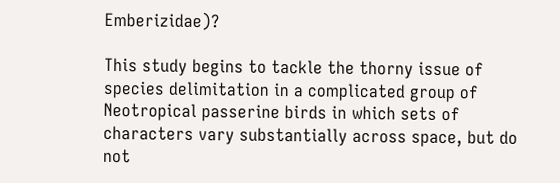Emberizidae)?

This study begins to tackle the thorny issue of species delimitation in a complicated group of Neotropical passerine birds in which sets of characters vary substantially across space, but do not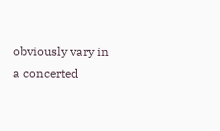obviously vary in a concerted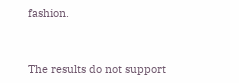fashion.


The results do not support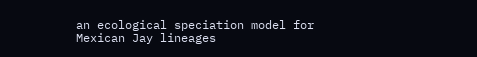an ecological speciation model for Mexican Jay lineages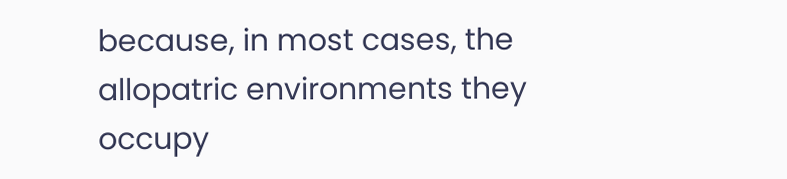because, in most cases, the allopatric environments they occupy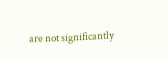are not significantly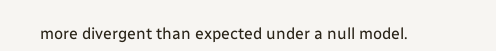more divergent than expected under a null model.